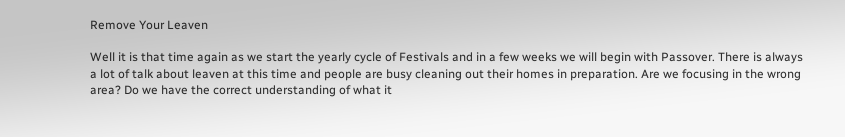Remove Your Leaven

Well it is that time again as we start the yearly cycle of Festivals and in a few weeks we will begin with Passover. There is always a lot of talk about leaven at this time and people are busy cleaning out their homes in preparation. Are we focusing in the wrong area? Do we have the correct understanding of what it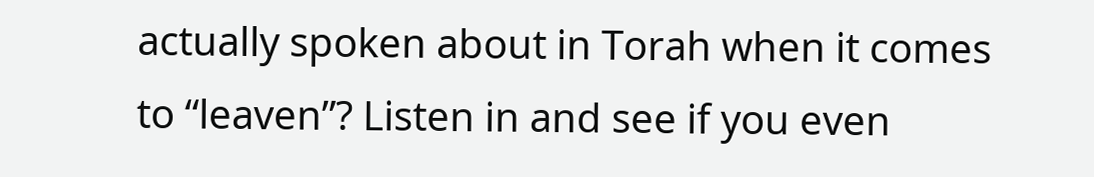actually spoken about in Torah when it comes to “leaven”? Listen in and see if you even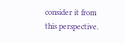consider it from this perspective.